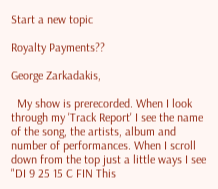Start a new topic

Royalty Payments??

George Zarkadakis,

  My show is prerecorded. When I look through my 'Track Report' I see the name of the song, the artists, album and number of performances. When I scroll down from the top just a little ways I see "DI 9 25 15 C FIN This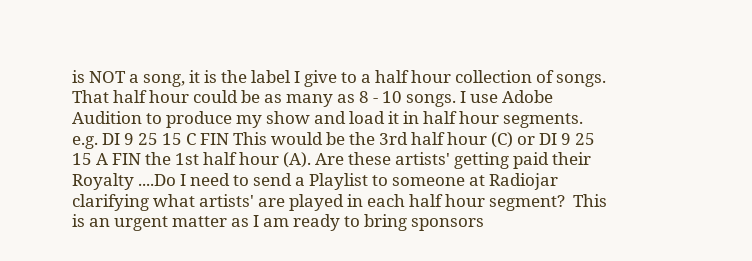is NOT a song, it is the label I give to a half hour collection of songs. That half hour could be as many as 8 - 10 songs. I use Adobe Audition to produce my show and load it in half hour segments. e.g. DI 9 25 15 C FIN This would be the 3rd half hour (C) or DI 9 25 15 A FIN the 1st half hour (A). Are these artists' getting paid their Royalty ....Do I need to send a Playlist to someone at Radiojar clarifying what artists' are played in each half hour segment?  This is an urgent matter as I am ready to bring sponsors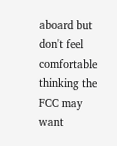aboard but don't feel comfortable thinking the FCC may want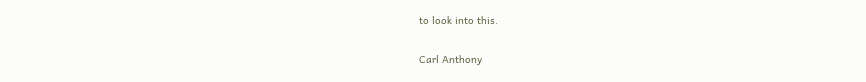to look into this.

Carl Anthony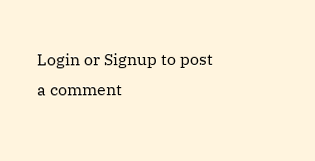Login or Signup to post a comment